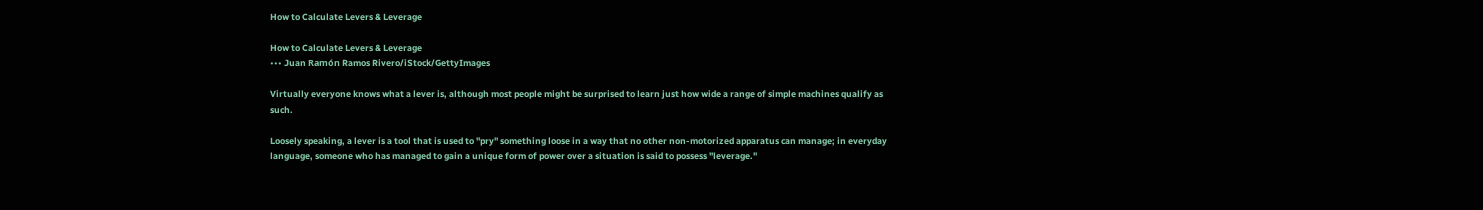How to Calculate Levers & Leverage

How to Calculate Levers & Leverage
••• Juan Ramón Ramos Rivero/iStock/GettyImages

Virtually everyone knows what a lever is, although most people might be surprised to learn just how wide a range of simple machines qualify as such.

Loosely speaking, a lever is a tool that is used to "pry" something loose in a way that no other non-motorized apparatus can manage; in everyday language, someone who has managed to gain a unique form of power over a situation is said to possess "leverage."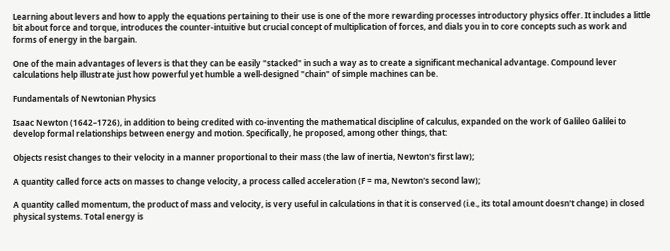Learning about levers and how to apply the equations pertaining to their use is one of the more rewarding processes introductory physics offer. It includes a little bit about force and torque, introduces the counter-intuitive but crucial concept of multiplication of forces, and dials you in to core concepts such as work and forms of energy in the bargain.

One of the main advantages of levers is that they can be easily "stacked" in such a way as to create a significant mechanical advantage. Compound lever calculations help illustrate just how powerful yet humble a well-designed "chain" of simple machines can be.

Fundamentals of Newtonian Physics

Isaac Newton (1642–1726), in addition to being credited with co-inventing the mathematical discipline of calculus, expanded on the work of Galileo Galilei to develop formal relationships between energy and motion. Specifically, he proposed, among other things, that:

Objects resist changes to their velocity in a manner proportional to their mass (the law of inertia, Newton's first law);

A quantity called force acts on masses to change velocity, a process called acceleration (F = ma, Newton's second law);

A quantity called momentum, the product of mass and velocity, is very useful in calculations in that it is conserved (i.e., its total amount doesn't change) in closed physical systems. Total energy is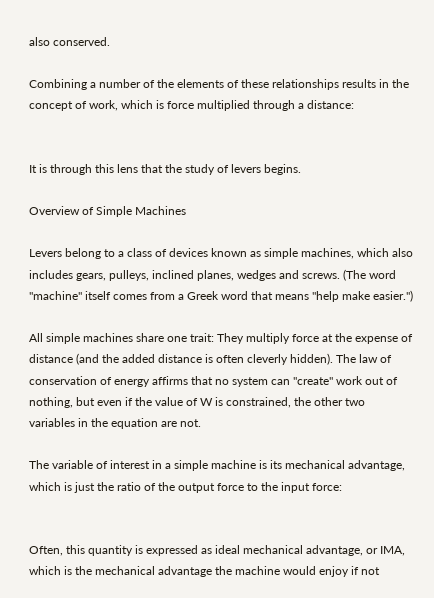also conserved.

Combining a number of the elements of these relationships results in the concept of work, which is force multiplied through a distance:


It is through this lens that the study of levers begins.

Overview of Simple Machines

Levers belong to a class of devices known as simple machines, which also includes gears, pulleys, inclined planes, wedges and screws. (The word "machine" itself comes from a Greek word that means "help make easier.")

All simple machines share one trait: They multiply force at the expense of distance (and the added distance is often cleverly hidden). The law of conservation of energy affirms that no system can "create" work out of nothing, but even if the value of W is constrained, the other two variables in the equation are not.

The variable of interest in a simple machine is its mechanical advantage, which is just the ratio of the output force to the input force:


Often, this quantity is expressed as ideal mechanical advantage, or IMA, which is the mechanical advantage the machine would enjoy if not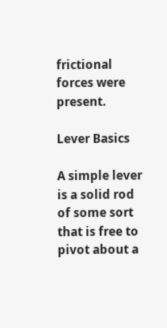frictional forces were present.

Lever Basics

A simple lever is a solid rod of some sort that is free to pivot about a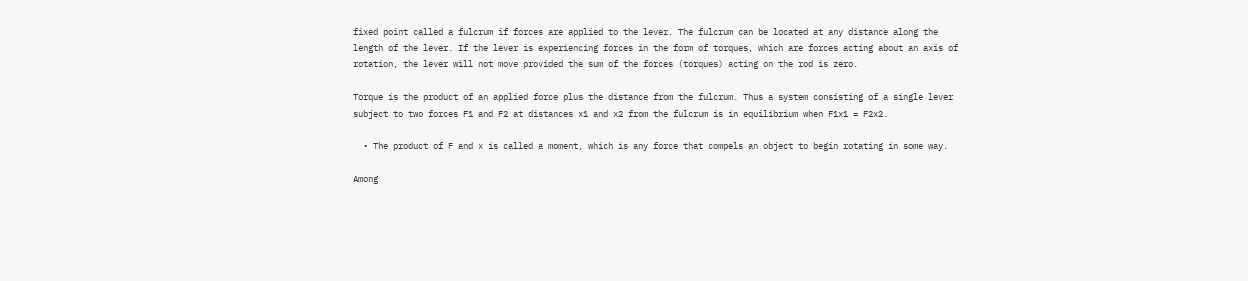fixed point called a fulcrum if forces are applied to the lever. The fulcrum can be located at any distance along the length of the lever. If the lever is experiencing forces in the form of torques, which are forces acting about an axis of rotation, the lever will not move provided the sum of the forces (torques) acting on the rod is zero.

Torque is the product of an applied force plus the distance from the fulcrum. Thus a system consisting of a single lever subject to two forces F1 and F2 at distances x1 and x2 from the fulcrum is in equilibrium when F1x1 = F2x2.

  • The product of F and x is called a moment, which is any force that compels an object to begin rotating in some way.

Among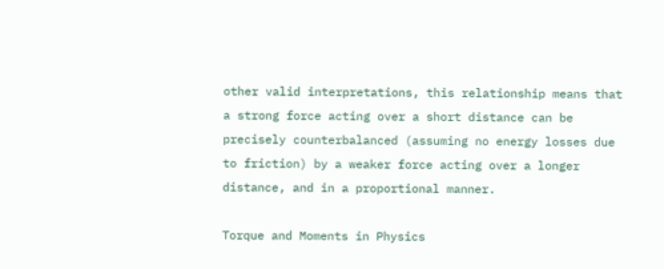other valid interpretations, this relationship means that a strong force acting over a short distance can be precisely counterbalanced (assuming no energy losses due to friction) by a weaker force acting over a longer distance, and in a proportional manner.

Torque and Moments in Physics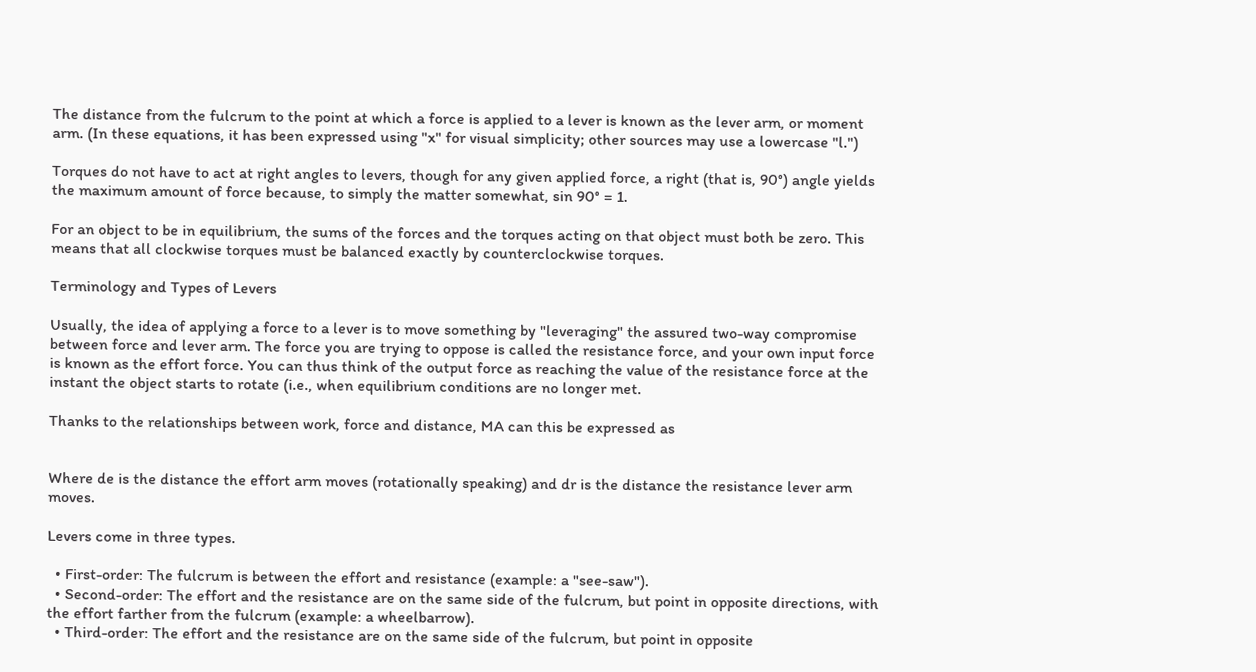The distance from the fulcrum to the point at which a force is applied to a lever is known as the lever arm, or moment arm. (In these equations, it has been expressed using "x" for visual simplicity; other sources may use a lowercase "l.")

Torques do not have to act at right angles to levers, though for any given applied force, a right (that is, 90°) angle yields the maximum amount of force because, to simply the matter somewhat, sin 90° = 1.

For an object to be in equilibrium, the sums of the forces and the torques acting on that object must both be zero. This means that all clockwise torques must be balanced exactly by counterclockwise torques.

Terminology and Types of Levers

Usually, the idea of applying a force to a lever is to move something by "leveraging" the assured two-way compromise between force and lever arm. The force you are trying to oppose is called the resistance force, and your own input force is known as the effort force. You can thus think of the output force as reaching the value of the resistance force at the instant the object starts to rotate (i.e., when equilibrium conditions are no longer met.

Thanks to the relationships between work, force and distance, MA can this be expressed as


Where de is the distance the effort arm moves (rotationally speaking) and dr is the distance the resistance lever arm moves.

Levers come in three types.

  • First-order: The fulcrum is between the effort and resistance (example: a "see-saw").
  • Second-order: The effort and the resistance are on the same side of the fulcrum, but point in opposite directions, with the effort farther from the fulcrum (example: a wheelbarrow).
  • Third-order: The effort and the resistance are on the same side of the fulcrum, but point in opposite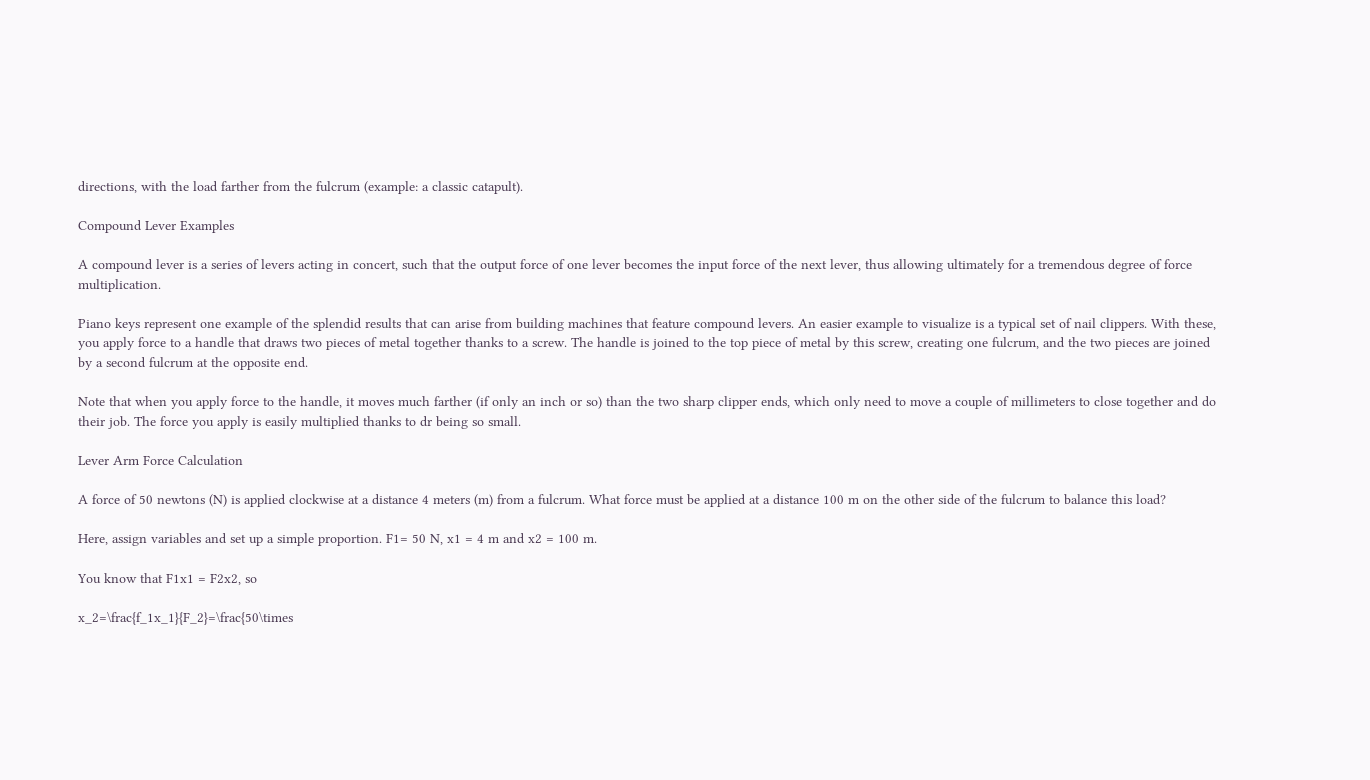directions, with the load farther from the fulcrum (example: a classic catapult).

Compound Lever Examples

A compound lever is a series of levers acting in concert, such that the output force of one lever becomes the input force of the next lever, thus allowing ultimately for a tremendous degree of force multiplication.

Piano keys represent one example of the splendid results that can arise from building machines that feature compound levers. An easier example to visualize is a typical set of nail clippers. With these, you apply force to a handle that draws two pieces of metal together thanks to a screw. The handle is joined to the top piece of metal by this screw, creating one fulcrum, and the two pieces are joined by a second fulcrum at the opposite end.

Note that when you apply force to the handle, it moves much farther (if only an inch or so) than the two sharp clipper ends, which only need to move a couple of millimeters to close together and do their job. The force you apply is easily multiplied thanks to dr being so small.

Lever Arm Force Calculation

A force of 50 newtons (N) is applied clockwise at a distance 4 meters (m) from a fulcrum. What force must be applied at a distance 100 m on the other side of the fulcrum to balance this load?

Here, assign variables and set up a simple proportion. F1= 50 N, x1 = 4 m and x2 = 100 m.

You know that F1x1 = F2x2, so

x_2=\frac{f_1x_1}{F_2}=\frac{50\times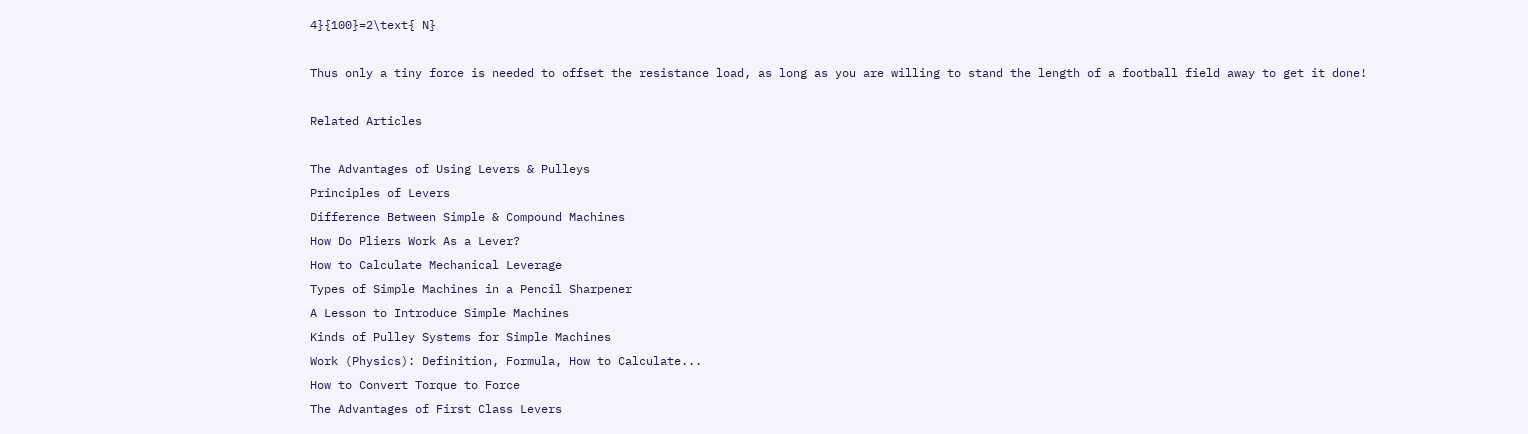4}{100}=2\text{ N}

Thus only a tiny force is needed to offset the resistance load, as long as you are willing to stand the length of a football field away to get it done!

Related Articles

The Advantages of Using Levers & Pulleys
Principles of Levers
Difference Between Simple & Compound Machines
How Do Pliers Work As a Lever?
How to Calculate Mechanical Leverage
Types of Simple Machines in a Pencil Sharpener
A Lesson to Introduce Simple Machines
Kinds of Pulley Systems for Simple Machines
Work (Physics): Definition, Formula, How to Calculate...
How to Convert Torque to Force
The Advantages of First Class Levers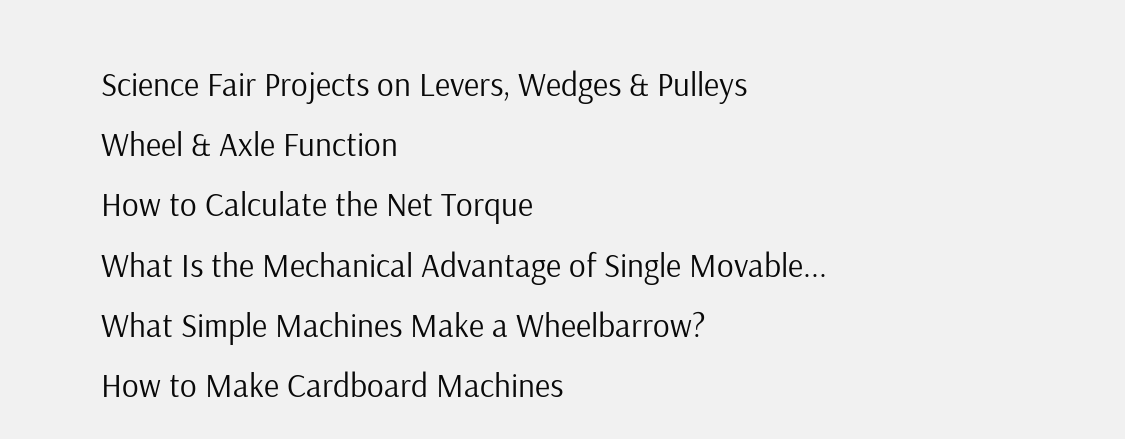Science Fair Projects on Levers, Wedges & Pulleys
Wheel & Axle Function
How to Calculate the Net Torque
What Is the Mechanical Advantage of Single Movable...
What Simple Machines Make a Wheelbarrow?
How to Make Cardboard Machines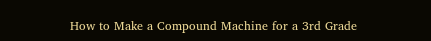How to Make a Compound Machine for a 3rd Grade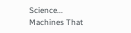Science...
Machines That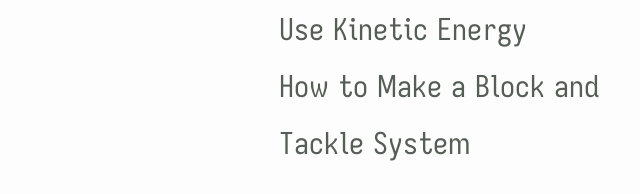Use Kinetic Energy
How to Make a Block and Tackle System